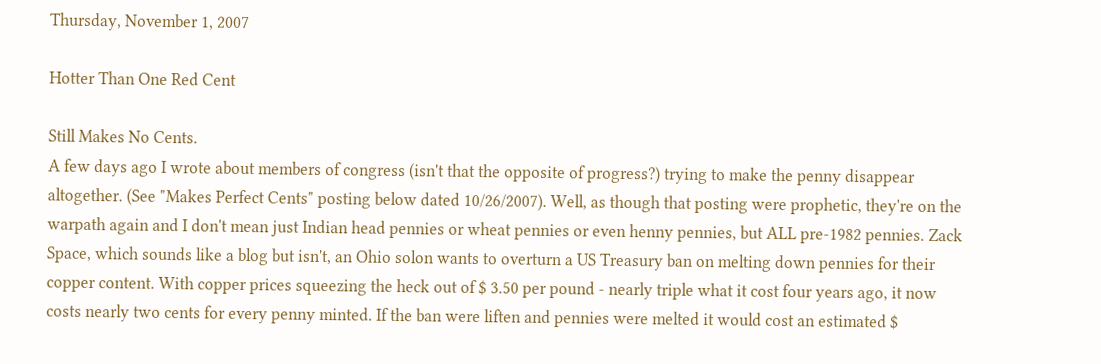Thursday, November 1, 2007

Hotter Than One Red Cent

Still Makes No Cents.
A few days ago I wrote about members of congress (isn't that the opposite of progress?) trying to make the penny disappear altogether. (See "Makes Perfect Cents" posting below dated 10/26/2007). Well, as though that posting were prophetic, they're on the warpath again and I don't mean just Indian head pennies or wheat pennies or even henny pennies, but ALL pre-1982 pennies. Zack Space, which sounds like a blog but isn't, an Ohio solon wants to overturn a US Treasury ban on melting down pennies for their copper content. With copper prices squeezing the heck out of $ 3.50 per pound - nearly triple what it cost four years ago, it now costs nearly two cents for every penny minted. If the ban were liften and pennies were melted it would cost an estimated $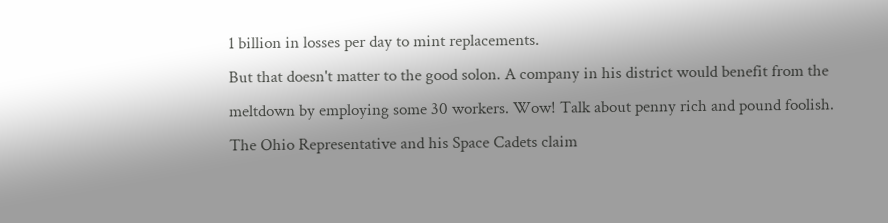1 billion in losses per day to mint replacements.
But that doesn't matter to the good solon. A company in his district would benefit from the meltdown by employing some 30 workers. Wow! Talk about penny rich and pound foolish. The Ohio Representative and his Space Cadets claim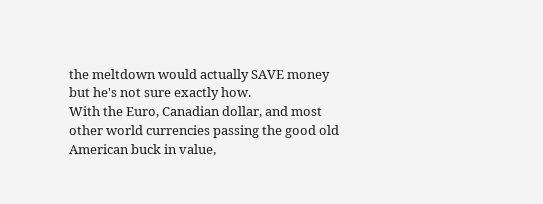the meltdown would actually SAVE money but he's not sure exactly how.
With the Euro, Canadian dollar, and most other world currencies passing the good old American buck in value,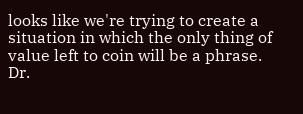looks like we're trying to create a situation in which the only thing of value left to coin will be a phrase.
Dr.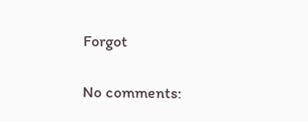Forgot

No comments: